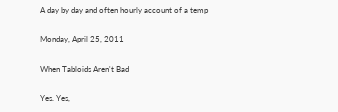A day by day and often hourly account of a temp

Monday, April 25, 2011

When Tabloids Aren't Bad

Yes. Yes,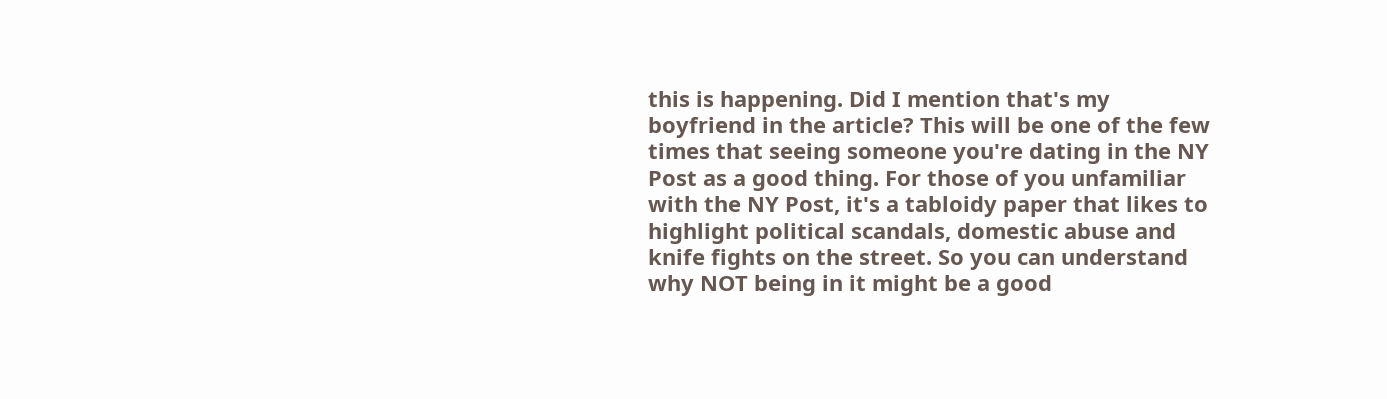this is happening. Did I mention that's my boyfriend in the article? This will be one of the few times that seeing someone you're dating in the NY Post as a good thing. For those of you unfamiliar with the NY Post, it's a tabloidy paper that likes to highlight political scandals, domestic abuse and knife fights on the street. So you can understand why NOT being in it might be a good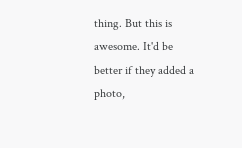thing. But this is awesome. It'd be better if they added a photo,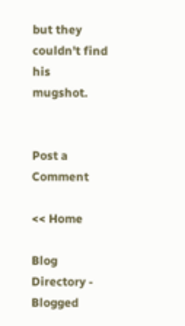but they couldn't find his mugshot.


Post a Comment

<< Home

Blog Directory - Blogged